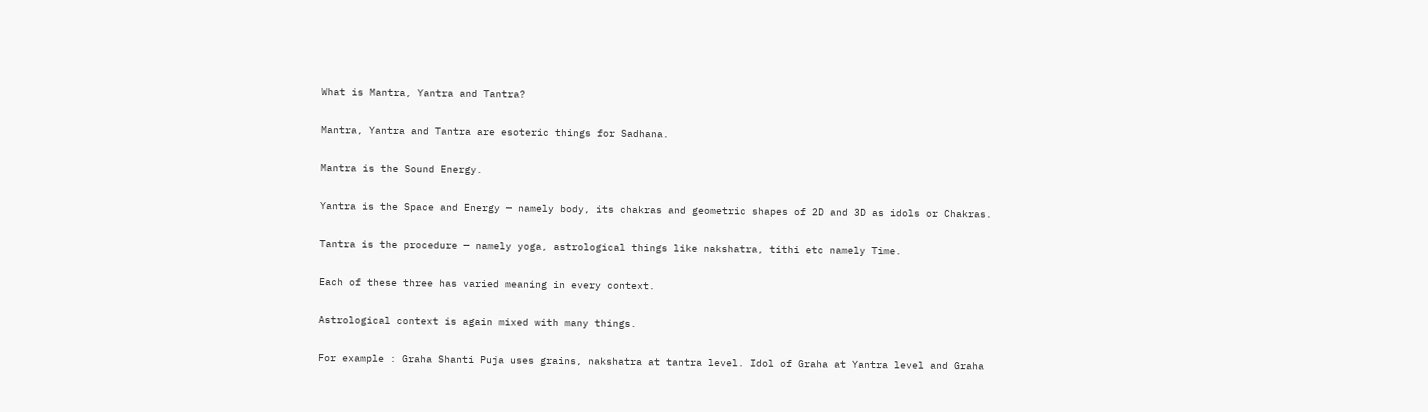What is Mantra, Yantra and Tantra?

Mantra, Yantra and Tantra are esoteric things for Sadhana.

Mantra is the Sound Energy.

Yantra is the Space and Energy — namely body, its chakras and geometric shapes of 2D and 3D as idols or Chakras.

Tantra is the procedure — namely yoga, astrological things like nakshatra, tithi etc namely Time.

Each of these three has varied meaning in every context.

Astrological context is again mixed with many things.

For example : Graha Shanti Puja uses grains, nakshatra at tantra level. Idol of Graha at Yantra level and Graha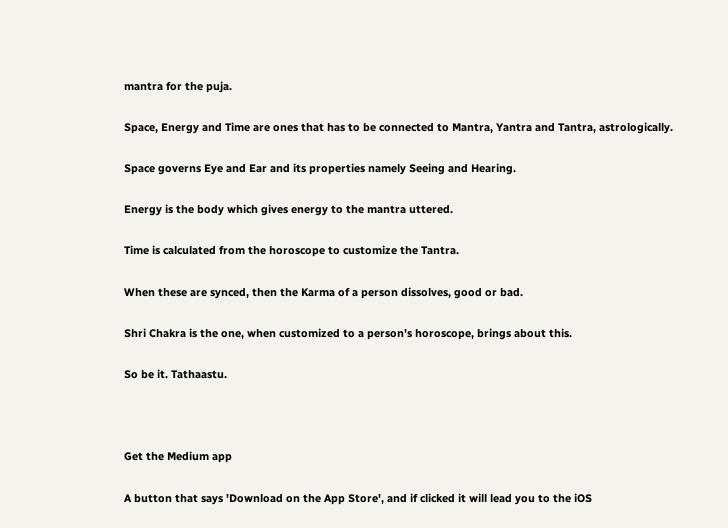mantra for the puja.

Space, Energy and Time are ones that has to be connected to Mantra, Yantra and Tantra, astrologically.

Space governs Eye and Ear and its properties namely Seeing and Hearing.

Energy is the body which gives energy to the mantra uttered.

Time is calculated from the horoscope to customize the Tantra.

When these are synced, then the Karma of a person dissolves, good or bad.

Shri Chakra is the one, when customized to a person’s horoscope, brings about this.

So be it. Tathaastu.



Get the Medium app

A button that says 'Download on the App Store', and if clicked it will lead you to the iOS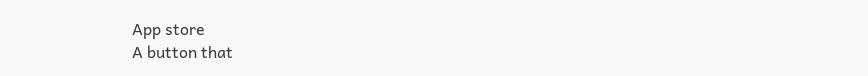App store
A button that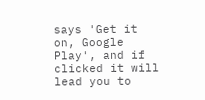says 'Get it on, Google Play', and if clicked it will lead you to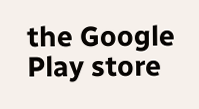the Google Play store